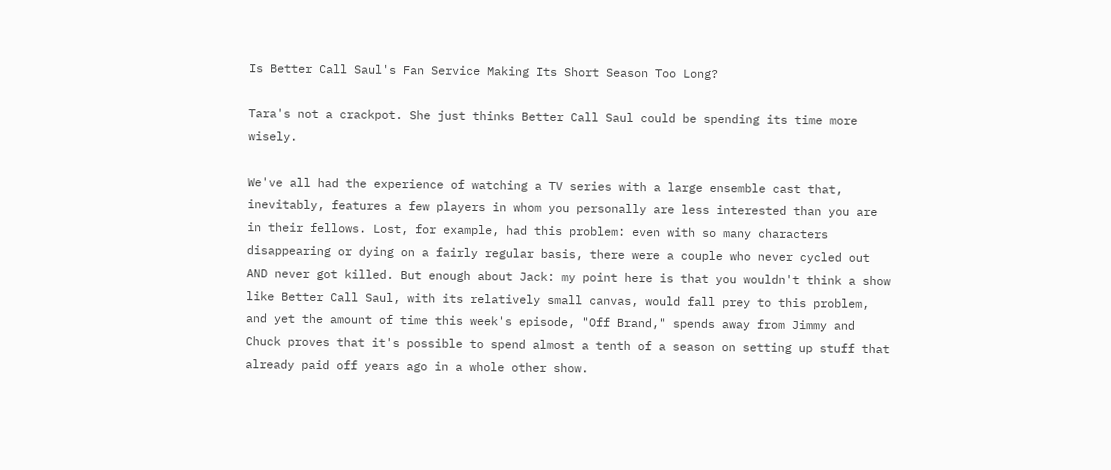Is Better Call Saul's Fan Service Making Its Short Season Too Long?

Tara's not a crackpot. She just thinks Better Call Saul could be spending its time more wisely.

We've all had the experience of watching a TV series with a large ensemble cast that, inevitably, features a few players in whom you personally are less interested than you are in their fellows. Lost, for example, had this problem: even with so many characters disappearing or dying on a fairly regular basis, there were a couple who never cycled out AND never got killed. But enough about Jack: my point here is that you wouldn't think a show like Better Call Saul, with its relatively small canvas, would fall prey to this problem, and yet the amount of time this week's episode, "Off Brand," spends away from Jimmy and Chuck proves that it's possible to spend almost a tenth of a season on setting up stuff that already paid off years ago in a whole other show.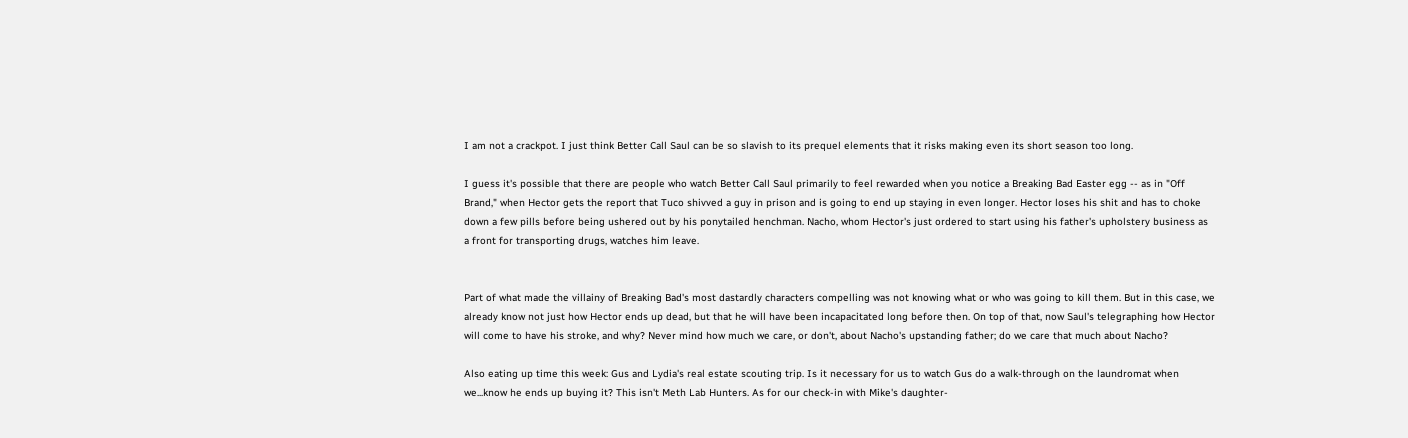I am not a crackpot. I just think Better Call Saul can be so slavish to its prequel elements that it risks making even its short season too long.

I guess it's possible that there are people who watch Better Call Saul primarily to feel rewarded when you notice a Breaking Bad Easter egg -- as in "Off Brand," when Hector gets the report that Tuco shivved a guy in prison and is going to end up staying in even longer. Hector loses his shit and has to choke down a few pills before being ushered out by his ponytailed henchman. Nacho, whom Hector's just ordered to start using his father's upholstery business as a front for transporting drugs, watches him leave.


Part of what made the villainy of Breaking Bad's most dastardly characters compelling was not knowing what or who was going to kill them. But in this case, we already know not just how Hector ends up dead, but that he will have been incapacitated long before then. On top of that, now Saul's telegraphing how Hector will come to have his stroke, and why? Never mind how much we care, or don't, about Nacho's upstanding father; do we care that much about Nacho?

Also eating up time this week: Gus and Lydia's real estate scouting trip. Is it necessary for us to watch Gus do a walk-through on the laundromat when we...know he ends up buying it? This isn't Meth Lab Hunters. As for our check-in with Mike's daughter-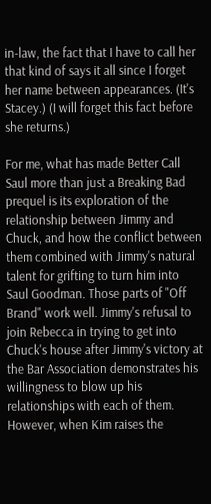in-law, the fact that I have to call her that kind of says it all since I forget her name between appearances. (It's Stacey.) (I will forget this fact before she returns.)

For me, what has made Better Call Saul more than just a Breaking Bad prequel is its exploration of the relationship between Jimmy and Chuck, and how the conflict between them combined with Jimmy's natural talent for grifting to turn him into Saul Goodman. Those parts of "Off Brand" work well. Jimmy's refusal to join Rebecca in trying to get into Chuck's house after Jimmy's victory at the Bar Association demonstrates his willingness to blow up his relationships with each of them. However, when Kim raises the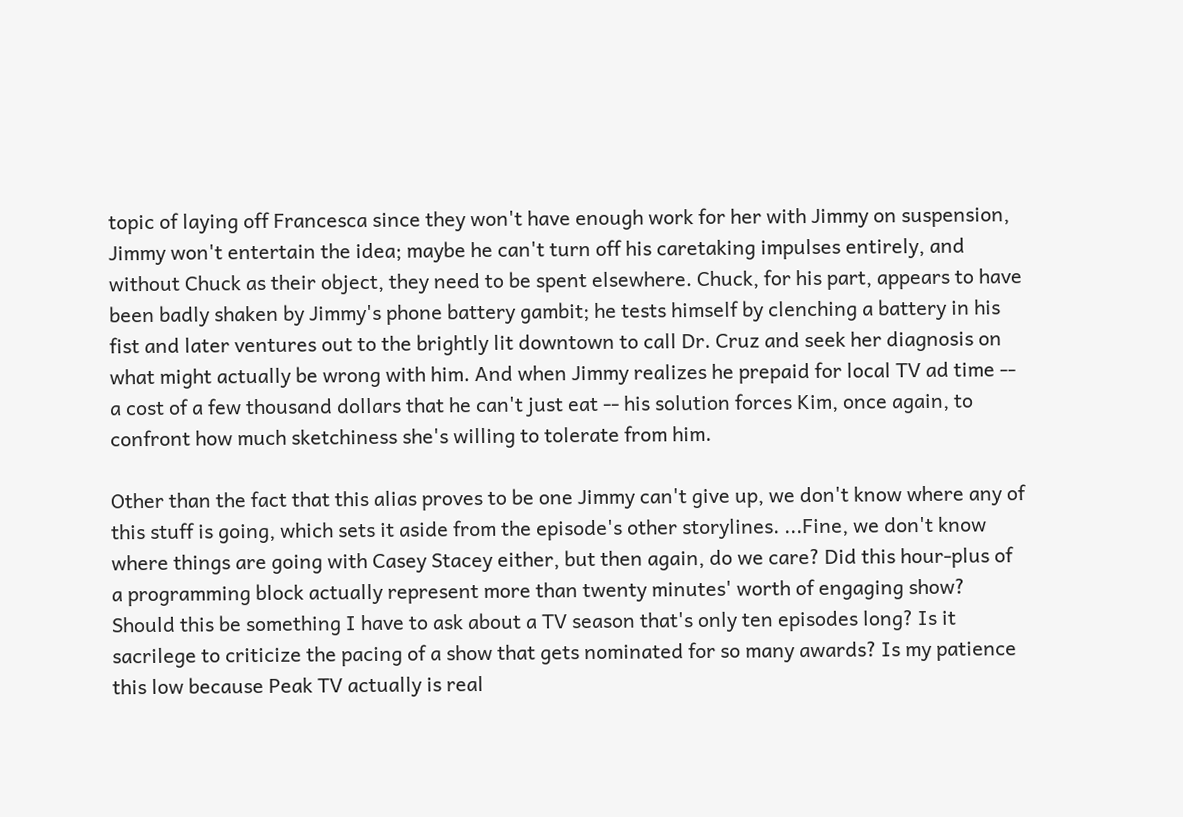topic of laying off Francesca since they won't have enough work for her with Jimmy on suspension, Jimmy won't entertain the idea; maybe he can't turn off his caretaking impulses entirely, and without Chuck as their object, they need to be spent elsewhere. Chuck, for his part, appears to have been badly shaken by Jimmy's phone battery gambit; he tests himself by clenching a battery in his fist and later ventures out to the brightly lit downtown to call Dr. Cruz and seek her diagnosis on what might actually be wrong with him. And when Jimmy realizes he prepaid for local TV ad time -- a cost of a few thousand dollars that he can't just eat -- his solution forces Kim, once again, to confront how much sketchiness she's willing to tolerate from him.

Other than the fact that this alias proves to be one Jimmy can't give up, we don't know where any of this stuff is going, which sets it aside from the episode's other storylines. ...Fine, we don't know where things are going with Casey Stacey either, but then again, do we care? Did this hour-plus of a programming block actually represent more than twenty minutes' worth of engaging show? Should this be something I have to ask about a TV season that's only ten episodes long? Is it sacrilege to criticize the pacing of a show that gets nominated for so many awards? Is my patience this low because Peak TV actually is real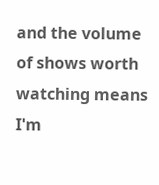and the volume of shows worth watching means I'm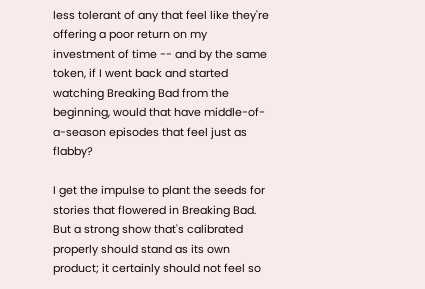less tolerant of any that feel like they're offering a poor return on my investment of time -- and by the same token, if I went back and started watching Breaking Bad from the beginning, would that have middle-of-a-season episodes that feel just as flabby?

I get the impulse to plant the seeds for stories that flowered in Breaking Bad. But a strong show that's calibrated properly should stand as its own product; it certainly should not feel so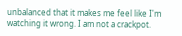unbalanced that it makes me feel like I'm watching it wrong. I am not a crackpot.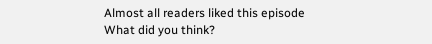Almost all readers liked this episode
What did you think?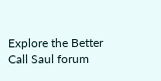Explore the Better Call Saul forum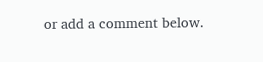or add a comment below.